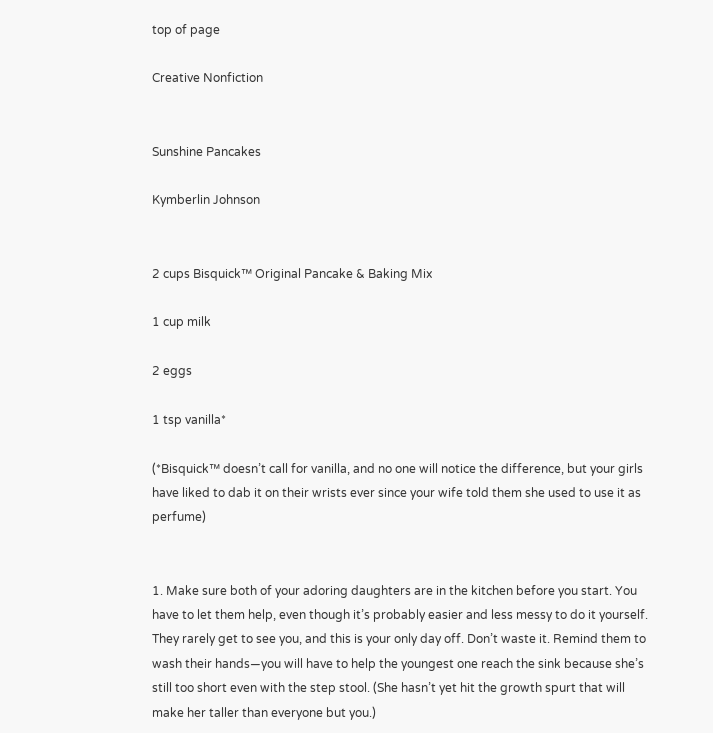top of page

Creative Nonfiction


Sunshine Pancakes

Kymberlin Johnson


2 cups Bisquick™ Original Pancake & Baking Mix

1 cup milk

2 eggs

1 tsp vanilla*

(*Bisquick™ doesn’t call for vanilla, and no one will notice the difference, but your girls have liked to dab it on their wrists ever since your wife told them she used to use it as perfume)


1. Make sure both of your adoring daughters are in the kitchen before you start. You have to let them help, even though it’s probably easier and less messy to do it yourself. They rarely get to see you, and this is your only day off. Don’t waste it. Remind them to wash their hands—you will have to help the youngest one reach the sink because she’s still too short even with the step stool. (She hasn’t yet hit the growth spurt that will make her taller than everyone but you.)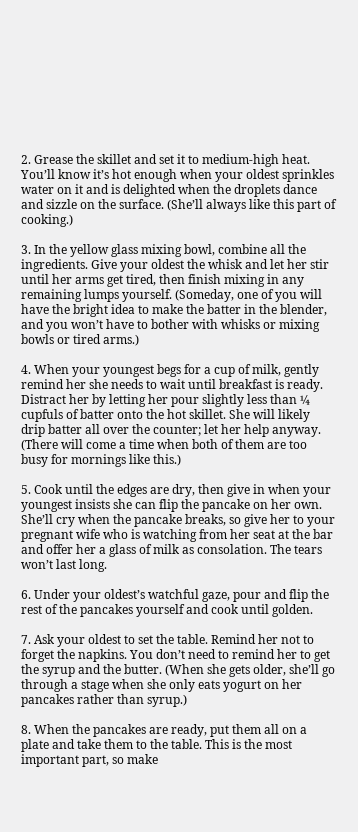2. Grease the skillet and set it to medium-high heat. You’ll know it’s hot enough when your oldest sprinkles water on it and is delighted when the droplets dance and sizzle on the surface. (She’ll always like this part of cooking.)

3. In the yellow glass mixing bowl, combine all the ingredients. Give your oldest the whisk and let her stir until her arms get tired, then finish mixing in any remaining lumps yourself. (Someday, one of you will have the bright idea to make the batter in the blender, and you won’t have to bother with whisks or mixing bowls or tired arms.)

4. When your youngest begs for a cup of milk, gently remind her she needs to wait until breakfast is ready. Distract her by letting her pour slightly less than ¼ cupfuls of batter onto the hot skillet. She will likely drip batter all over the counter; let her help anyway. (There will come a time when both of them are too busy for mornings like this.)

5. Cook until the edges are dry, then give in when your youngest insists she can flip the pancake on her own. She’ll cry when the pancake breaks, so give her to your pregnant wife who is watching from her seat at the bar and offer her a glass of milk as consolation. The tears won’t last long.

6. Under your oldest’s watchful gaze, pour and flip the rest of the pancakes yourself and cook until golden.

7. Ask your oldest to set the table. Remind her not to forget the napkins. You don’t need to remind her to get the syrup and the butter. (When she gets older, she’ll go through a stage when she only eats yogurt on her pancakes rather than syrup.)

8. When the pancakes are ready, put them all on a plate and take them to the table. This is the most important part, so make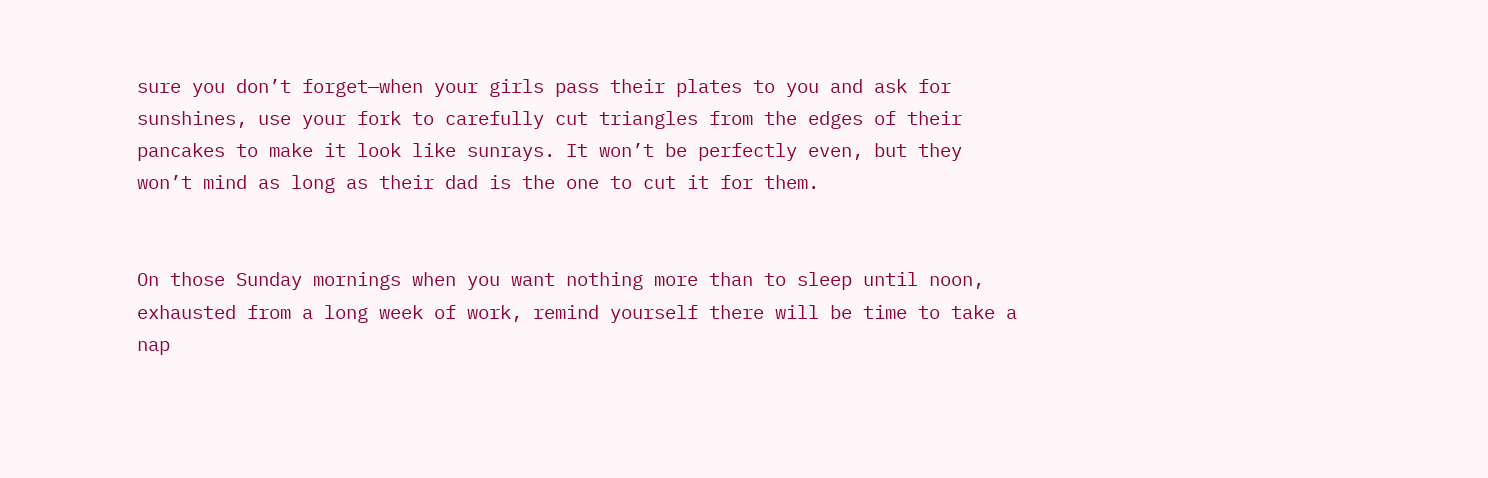sure you don’t forget—when your girls pass their plates to you and ask for sunshines, use your fork to carefully cut triangles from the edges of their pancakes to make it look like sunrays. It won’t be perfectly even, but they won’t mind as long as their dad is the one to cut it for them.


On those Sunday mornings when you want nothing more than to sleep until noon, exhausted from a long week of work, remind yourself there will be time to take a nap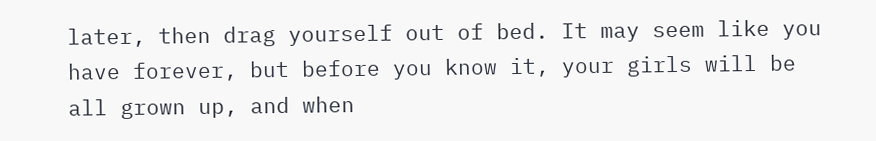later, then drag yourself out of bed. It may seem like you have forever, but before you know it, your girls will be all grown up, and when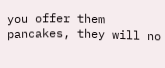you offer them pancakes, they will no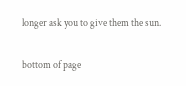longer ask you to give them the sun.

bottom of page